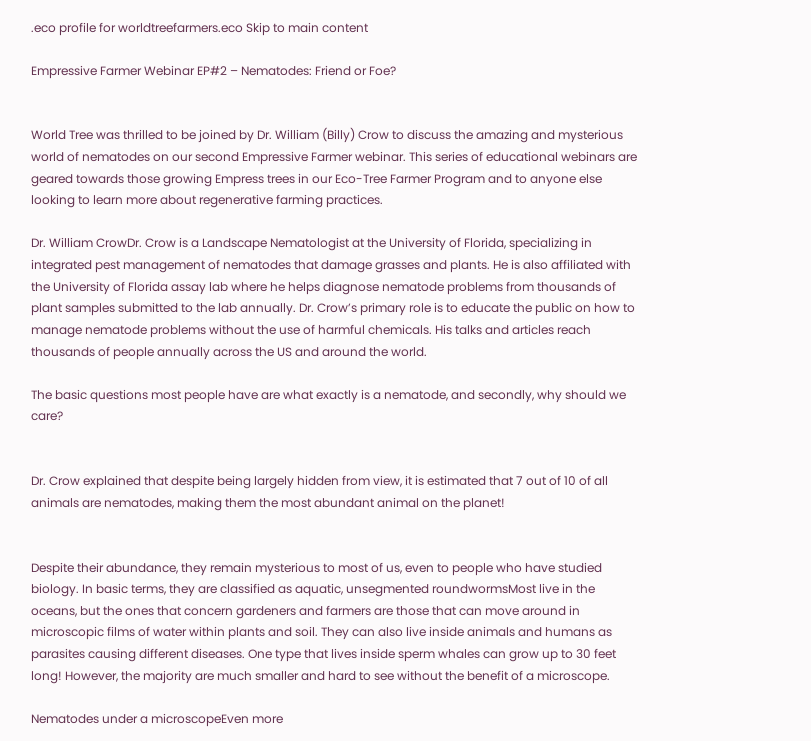.eco profile for worldtreefarmers.eco Skip to main content

Empressive Farmer Webinar EP#2 – Nematodes: Friend or Foe?


World Tree was thrilled to be joined by Dr. William (Billy) Crow to discuss the amazing and mysterious world of nematodes on our second Empressive Farmer webinar. This series of educational webinars are geared towards those growing Empress trees in our Eco-Tree Farmer Program and to anyone else looking to learn more about regenerative farming practices.

Dr. William CrowDr. Crow is a Landscape Nematologist at the University of Florida, specializing in integrated pest management of nematodes that damage grasses and plants. He is also affiliated with the University of Florida assay lab where he helps diagnose nematode problems from thousands of plant samples submitted to the lab annually. Dr. Crow’s primary role is to educate the public on how to manage nematode problems without the use of harmful chemicals. His talks and articles reach thousands of people annually across the US and around the world.

The basic questions most people have are what exactly is a nematode, and secondly, why should we care?


Dr. Crow explained that despite being largely hidden from view, it is estimated that 7 out of 10 of all animals are nematodes, making them the most abundant animal on the planet!


Despite their abundance, they remain mysterious to most of us, even to people who have studied biology. In basic terms, they are classified as aquatic, unsegmented roundwormsMost live in the oceans, but the ones that concern gardeners and farmers are those that can move around in microscopic films of water within plants and soil. They can also live inside animals and humans as parasites causing different diseases. One type that lives inside sperm whales can grow up to 30 feet long! However, the majority are much smaller and hard to see without the benefit of a microscope.

Nematodes under a microscopeEven more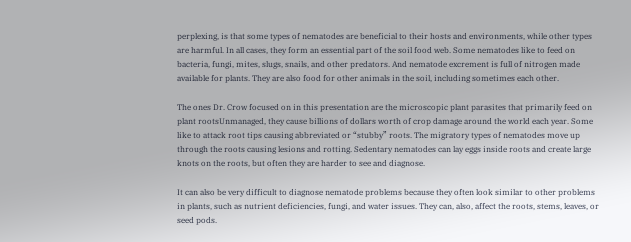perplexing, is that some types of nematodes are beneficial to their hosts and environments, while other types are harmful. In all cases, they form an essential part of the soil food web. Some nematodes like to feed on bacteria, fungi, mites, slugs, snails, and other predators. And nematode excrement is full of nitrogen made available for plants. They are also food for other animals in the soil, including sometimes each other.

The ones Dr. Crow focused on in this presentation are the microscopic plant parasites that primarily feed on plant rootsUnmanaged, they cause billions of dollars worth of crop damage around the world each year. Some like to attack root tips causing abbreviated or “stubby” roots. The migratory types of nematodes move up through the roots causing lesions and rotting. Sedentary nematodes can lay eggs inside roots and create large knots on the roots, but often they are harder to see and diagnose.

It can also be very difficult to diagnose nematode problems because they often look similar to other problems in plants, such as nutrient deficiencies, fungi, and water issues. They can, also, affect the roots, stems, leaves, or seed pods.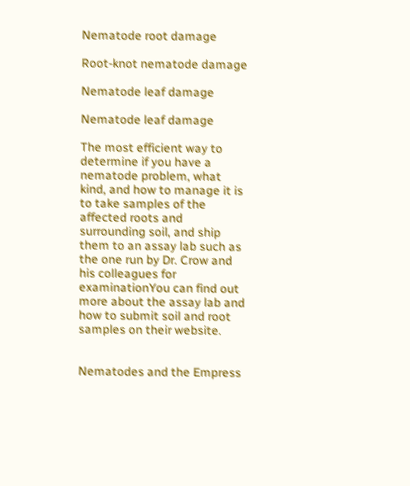Nematode root damage

Root-knot nematode damage

Nematode leaf damage

Nematode leaf damage

The most efficient way to determine if you have a nematode problem, what kind, and how to manage it is to take samples of the affected roots and surrounding soil, and ship them to an assay lab such as the one run by Dr. Crow and his colleagues for examinationYou can find out more about the assay lab and how to submit soil and root samples on their website.


Nematodes and the Empress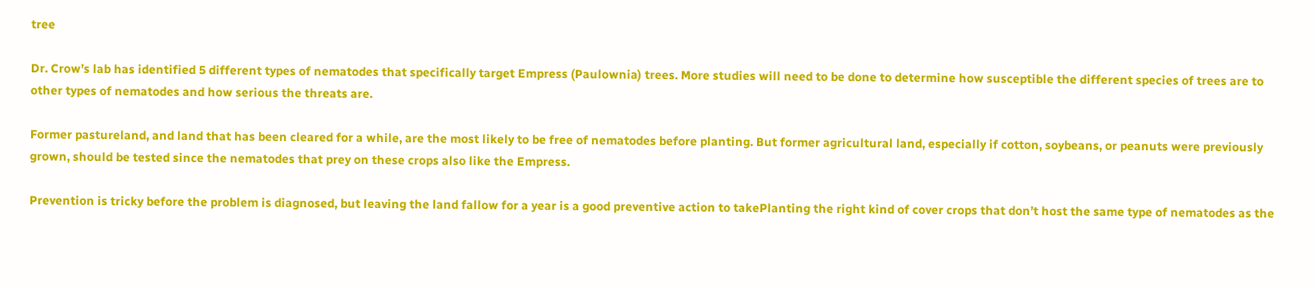tree

Dr. Crow’s lab has identified 5 different types of nematodes that specifically target Empress (Paulownia) trees. More studies will need to be done to determine how susceptible the different species of trees are to other types of nematodes and how serious the threats are.

Former pastureland, and land that has been cleared for a while, are the most likely to be free of nematodes before planting. But former agricultural land, especially if cotton, soybeans, or peanuts were previously grown, should be tested since the nematodes that prey on these crops also like the Empress.

Prevention is tricky before the problem is diagnosed, but leaving the land fallow for a year is a good preventive action to takePlanting the right kind of cover crops that don’t host the same type of nematodes as the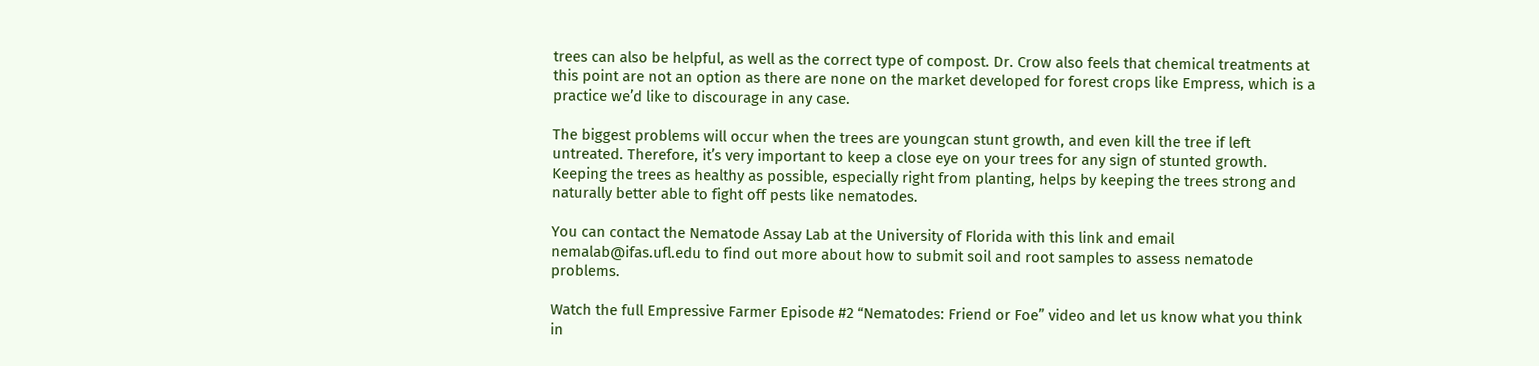trees can also be helpful, as well as the correct type of compost. Dr. Crow also feels that chemical treatments at this point are not an option as there are none on the market developed for forest crops like Empress, which is a practice we’d like to discourage in any case.

The biggest problems will occur when the trees are youngcan stunt growth, and even kill the tree if left untreated. Therefore, it’s very important to keep a close eye on your trees for any sign of stunted growth. Keeping the trees as healthy as possible, especially right from planting, helps by keeping the trees strong and naturally better able to fight off pests like nematodes.

You can contact the Nematode Assay Lab at the University of Florida with this link and email nemalab@ifas.ufl.edu to find out more about how to submit soil and root samples to assess nematode problems.

Watch the full Empressive Farmer Episode #2 “Nematodes: Friend or Foe” video and let us know what you think in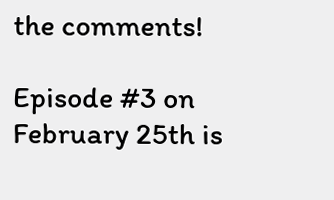the comments!

Episode #3 on February 25th is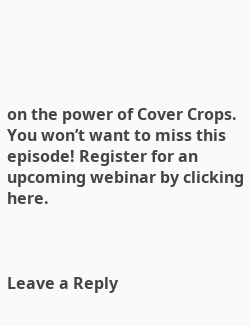on the power of Cover Crops. You won’t want to miss this episode! Register for an upcoming webinar by clicking here.



Leave a Reply